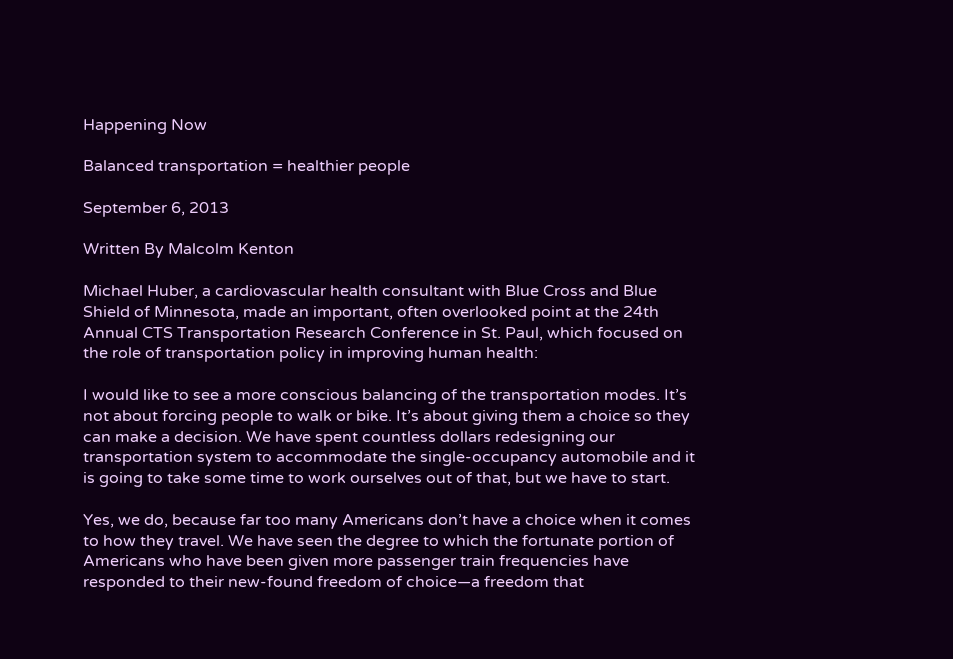Happening Now

Balanced transportation = healthier people

September 6, 2013

Written By Malcolm Kenton

Michael Huber, a cardiovascular health consultant with Blue Cross and Blue Shield of Minnesota, made an important, often overlooked point at the 24th Annual CTS Transportation Research Conference in St. Paul, which focused on the role of transportation policy in improving human health:

I would like to see a more conscious balancing of the transportation modes. It’s not about forcing people to walk or bike. It’s about giving them a choice so they can make a decision. We have spent countless dollars redesigning our transportation system to accommodate the single-occupancy automobile and it is going to take some time to work ourselves out of that, but we have to start.

Yes, we do, because far too many Americans don’t have a choice when it comes to how they travel. We have seen the degree to which the fortunate portion of Americans who have been given more passenger train frequencies have responded to their new-found freedom of choice—a freedom that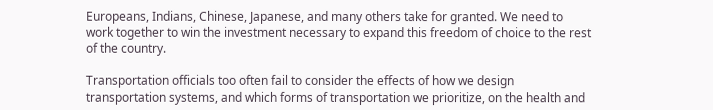Europeans, Indians, Chinese, Japanese, and many others take for granted. We need to work together to win the investment necessary to expand this freedom of choice to the rest of the country.

Transportation officials too often fail to consider the effects of how we design transportation systems, and which forms of transportation we prioritize, on the health and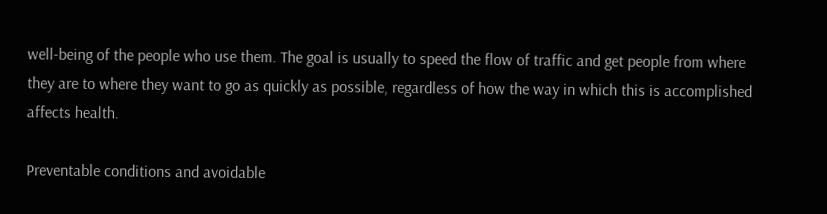well-being of the people who use them. The goal is usually to speed the flow of traffic and get people from where they are to where they want to go as quickly as possible, regardless of how the way in which this is accomplished affects health.

Preventable conditions and avoidable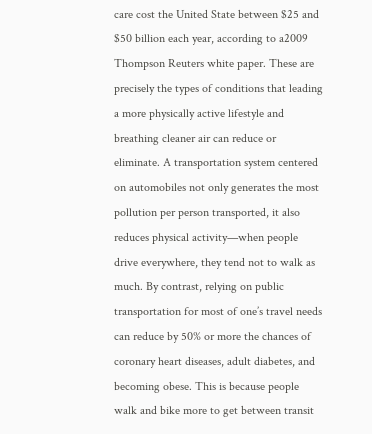care cost the United State between $25 and $50 billion each year, according to a2009 Thompson Reuters white paper. These are precisely the types of conditions that leading a more physically active lifestyle and breathing cleaner air can reduce or eliminate. A transportation system centered on automobiles not only generates the most pollution per person transported, it also reduces physical activity—when people drive everywhere, they tend not to walk as much. By contrast, relying on public transportation for most of one’s travel needs can reduce by 50% or more the chances of coronary heart diseases, adult diabetes, and becoming obese. This is because people walk and bike more to get between transit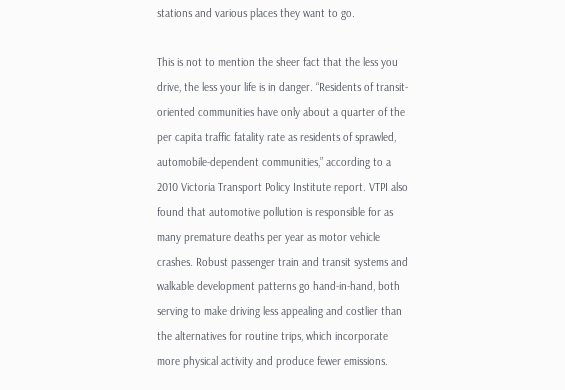stations and various places they want to go.

This is not to mention the sheer fact that the less you drive, the less your life is in danger. “Residents of transit-oriented communities have only about a quarter of the per capita traffic fatality rate as residents of sprawled, automobile-dependent communities,” according to a 2010 Victoria Transport Policy Institute report. VTPI also found that automotive pollution is responsible for as many premature deaths per year as motor vehicle crashes. Robust passenger train and transit systems and walkable development patterns go hand-in-hand, both serving to make driving less appealing and costlier than the alternatives for routine trips, which incorporate more physical activity and produce fewer emissions.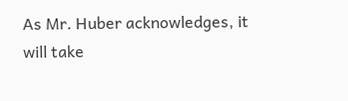As Mr. Huber acknowledges, it will take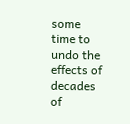some time to undo the effects of decades of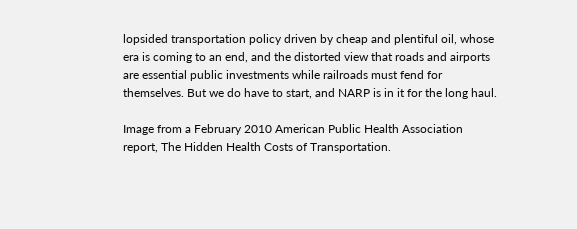lopsided transportation policy driven by cheap and plentiful oil, whose era is coming to an end, and the distorted view that roads and airports are essential public investments while railroads must fend for themselves. But we do have to start, and NARP is in it for the long haul.

Image from a February 2010 American Public Health Association report, The Hidden Health Costs of Transportation.